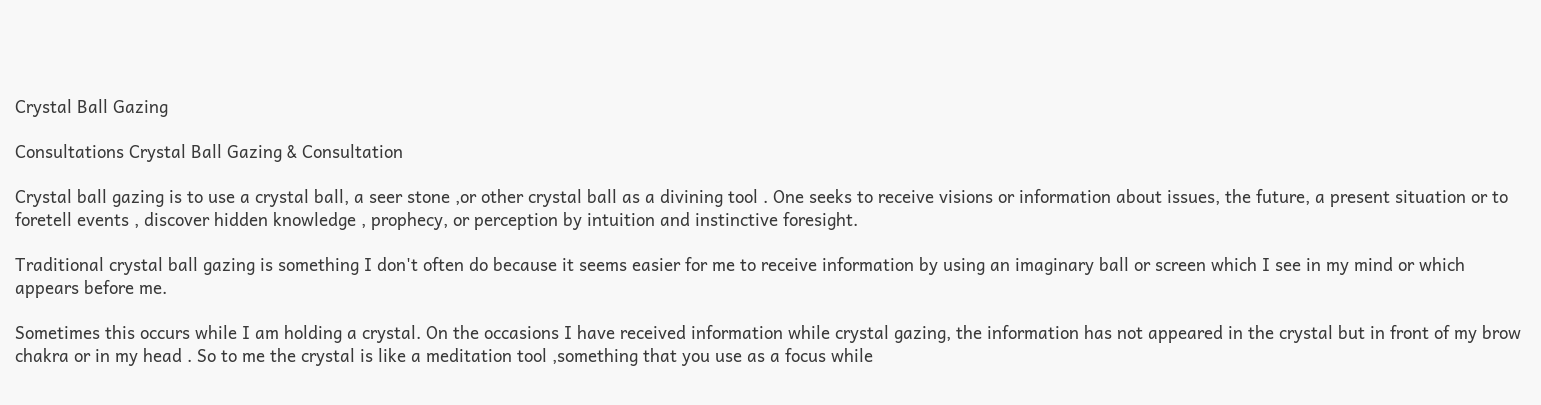Crystal Ball Gazing

Consultations Crystal Ball Gazing & Consultation

Crystal ball gazing is to use a crystal ball, a seer stone ,or other crystal ball as a divining tool . One seeks to receive visions or information about issues, the future, a present situation or to foretell events , discover hidden knowledge , prophecy, or perception by intuition and instinctive foresight.

Traditional crystal ball gazing is something I don't often do because it seems easier for me to receive information by using an imaginary ball or screen which I see in my mind or which appears before me.

Sometimes this occurs while I am holding a crystal. On the occasions I have received information while crystal gazing, the information has not appeared in the crystal but in front of my brow chakra or in my head . So to me the crystal is like a meditation tool ,something that you use as a focus while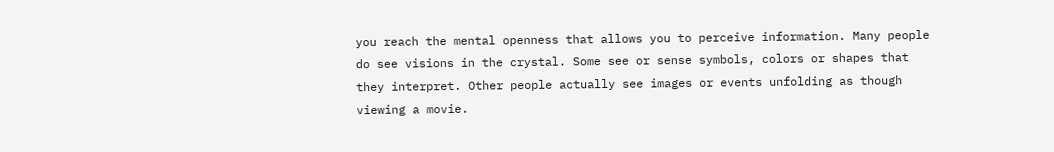you reach the mental openness that allows you to perceive information. Many people do see visions in the crystal. Some see or sense symbols, colors or shapes that they interpret. Other people actually see images or events unfolding as though viewing a movie.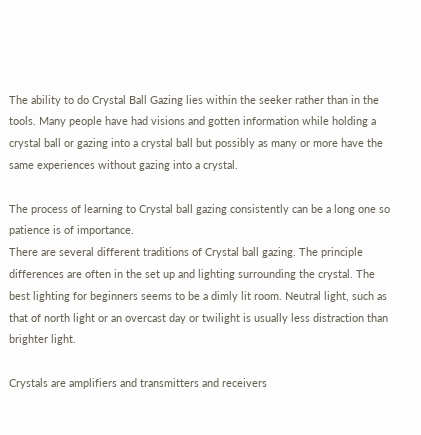The ability to do Crystal Ball Gazing lies within the seeker rather than in the tools. Many people have had visions and gotten information while holding a crystal ball or gazing into a crystal ball but possibly as many or more have the same experiences without gazing into a crystal.

The process of learning to Crystal ball gazing consistently can be a long one so patience is of importance.
There are several different traditions of Crystal ball gazing. The principle differences are often in the set up and lighting surrounding the crystal. The best lighting for beginners seems to be a dimly lit room. Neutral light, such as that of north light or an overcast day or twilight is usually less distraction than brighter light.

Crystals are amplifiers and transmitters and receivers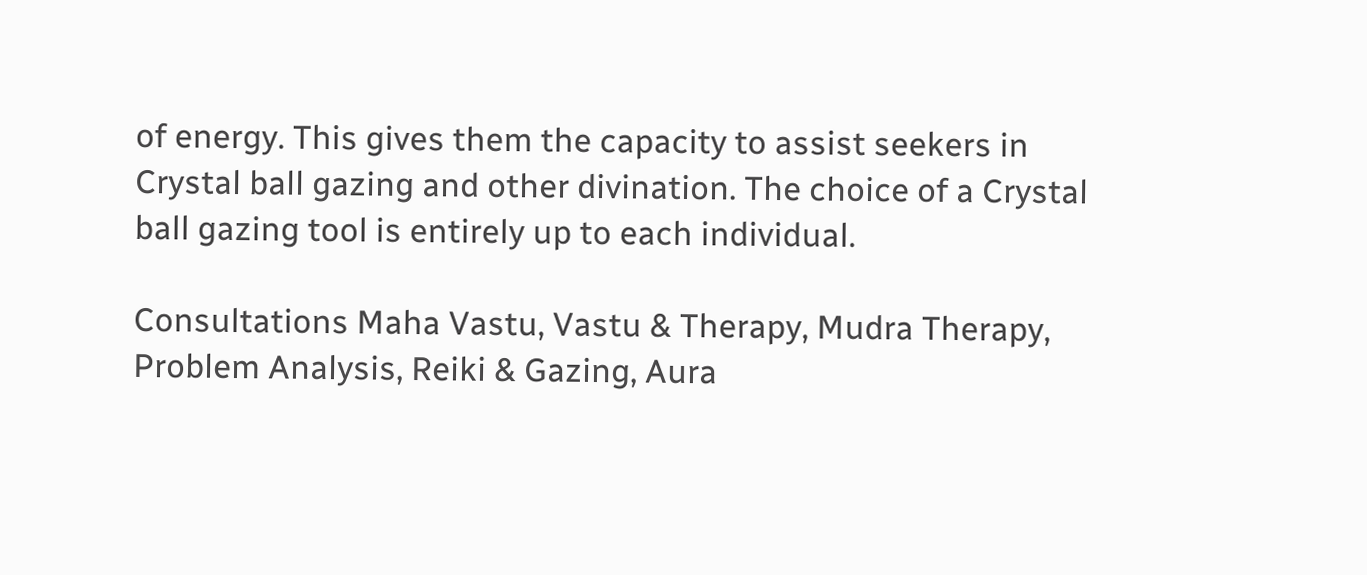of energy. This gives them the capacity to assist seekers in Crystal ball gazing and other divination. The choice of a Crystal ball gazing tool is entirely up to each individual.

Consultations Maha Vastu, Vastu & Therapy, Mudra Therapy, Problem Analysis, Reiki & Gazing, Aura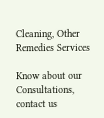Cleaning, Other Remedies Services

Know about our Consultations, contact us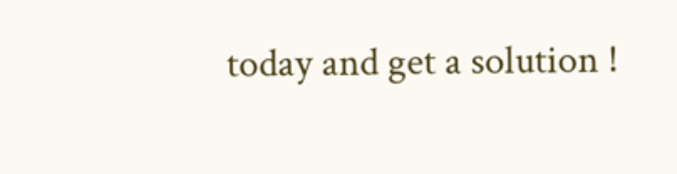today and get a solution !